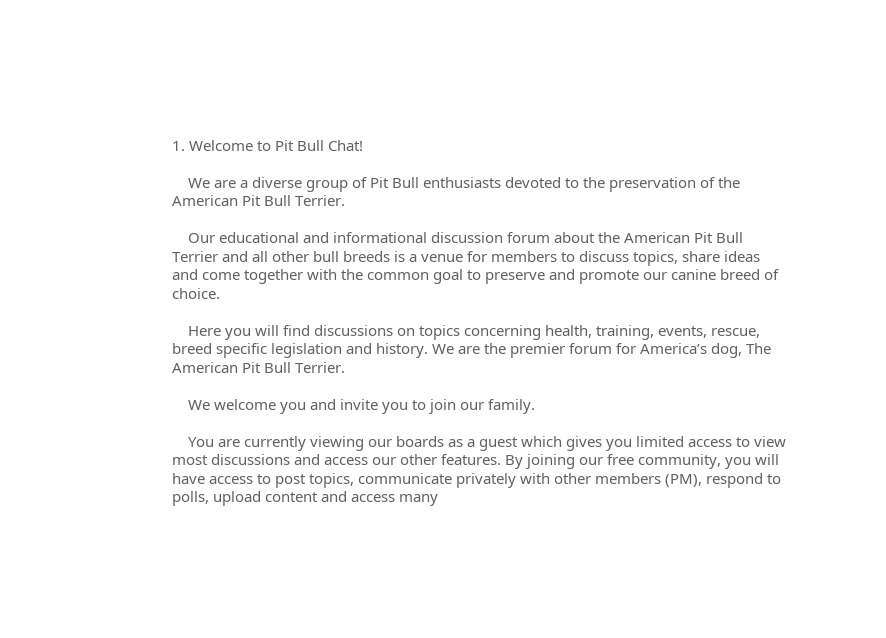1. Welcome to Pit Bull Chat!

    We are a diverse group of Pit Bull enthusiasts devoted to the preservation of the American Pit Bull Terrier.

    Our educational and informational discussion forum about the American Pit Bull Terrier and all other bull breeds is a venue for members to discuss topics, share ideas and come together with the common goal to preserve and promote our canine breed of choice.

    Here you will find discussions on topics concerning health, training, events, rescue, breed specific legislation and history. We are the premier forum for America’s dog, The American Pit Bull Terrier.

    We welcome you and invite you to join our family.

    You are currently viewing our boards as a guest which gives you limited access to view most discussions and access our other features. By joining our free community, you will have access to post topics, communicate privately with other members (PM), respond to polls, upload content and access many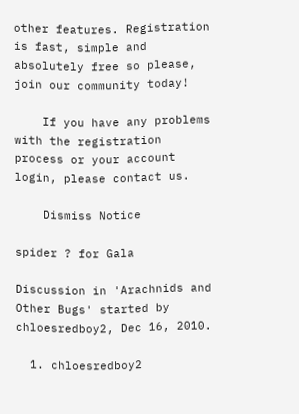other features. Registration is fast, simple and absolutely free so please, join our community today!

    If you have any problems with the registration process or your account login, please contact us.

    Dismiss Notice

spider ? for Gala

Discussion in 'Arachnids and Other Bugs' started by chloesredboy2, Dec 16, 2010.

  1. chloesredboy2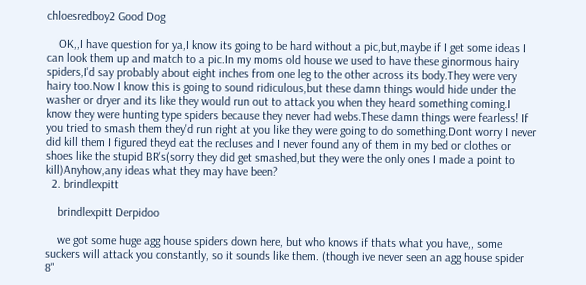chloesredboy2 Good Dog

    OK,,I have question for ya,I know its going to be hard without a pic,but,maybe if I get some ideas I can look them up and match to a pic.In my moms old house we used to have these ginormous hairy spiders,I'd say probably about eight inches from one leg to the other across its body.They were very hairy too.Now I know this is going to sound ridiculous,but these damn things would hide under the washer or dryer and its like they would run out to attack you when they heard something coming.I know they were hunting type spiders because they never had webs.These damn things were fearless! If you tried to smash them they'd run right at you like they were going to do something.Dont worry I never did kill them I figured theyd eat the recluses and I never found any of them in my bed or clothes or shoes like the stupid BR's(sorry they did get smashed,but they were the only ones I made a point to kill)Anyhow,any ideas what they may have been?
  2. brindlexpitt

    brindlexpitt Derpidoo

    we got some huge agg house spiders down here, but who knows if thats what you have,, some suckers will attack you constantly, so it sounds like them. (though ive never seen an agg house spider 8"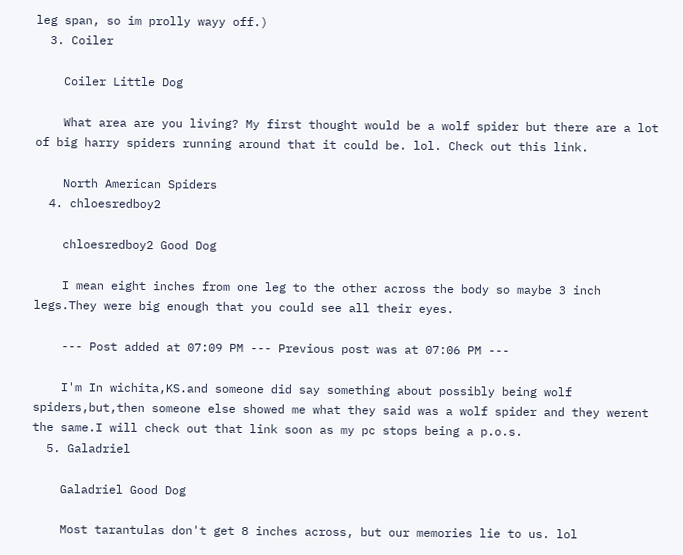leg span, so im prolly wayy off.)
  3. Coiler

    Coiler Little Dog

    What area are you living? My first thought would be a wolf spider but there are a lot of big harry spiders running around that it could be. lol. Check out this link.

    North American Spiders
  4. chloesredboy2

    chloesredboy2 Good Dog

    I mean eight inches from one leg to the other across the body so maybe 3 inch legs.They were big enough that you could see all their eyes.

    --- Post added at 07:09 PM --- Previous post was at 07:06 PM ---

    I'm In wichita,KS.and someone did say something about possibly being wolf spiders,but,then someone else showed me what they said was a wolf spider and they werent the same.I will check out that link soon as my pc stops being a p.o.s.
  5. Galadriel

    Galadriel Good Dog

    Most tarantulas don't get 8 inches across, but our memories lie to us. lol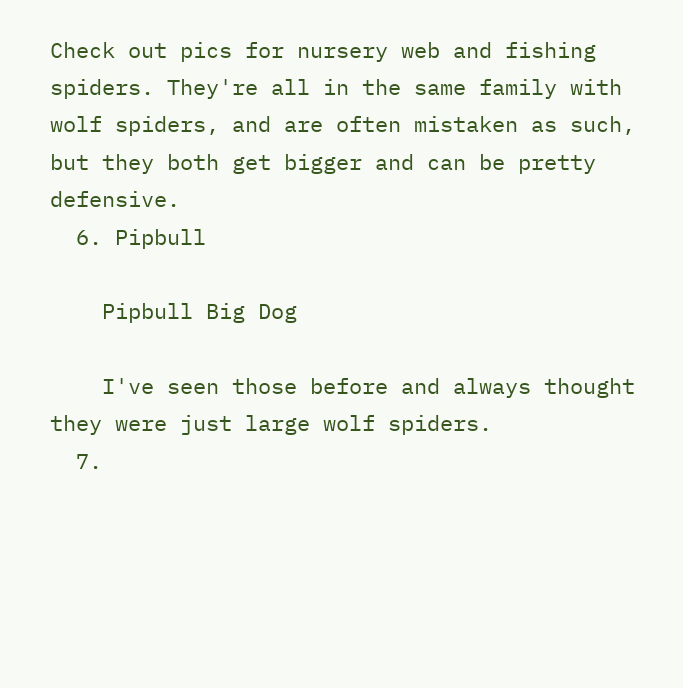Check out pics for nursery web and fishing spiders. They're all in the same family with wolf spiders, and are often mistaken as such, but they both get bigger and can be pretty defensive.
  6. Pipbull

    Pipbull Big Dog

    I've seen those before and always thought they were just large wolf spiders.
  7.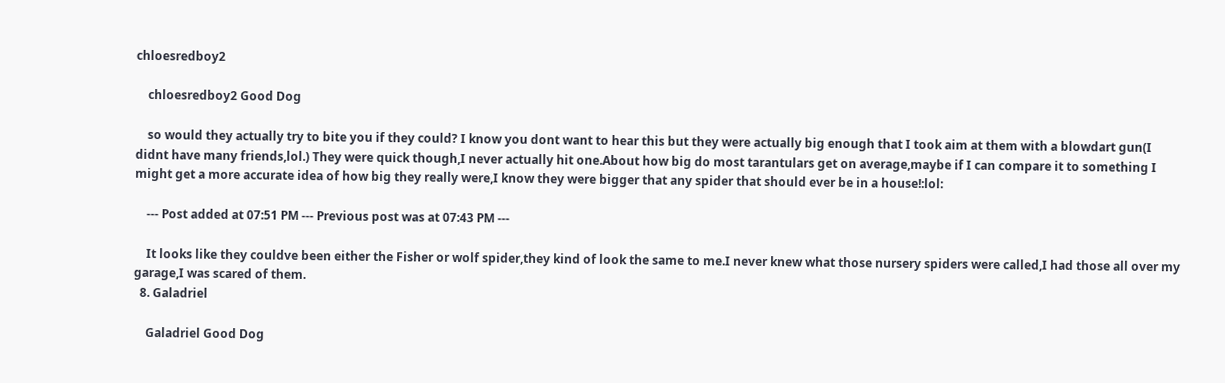chloesredboy2

    chloesredboy2 Good Dog

    so would they actually try to bite you if they could? I know you dont want to hear this but they were actually big enough that I took aim at them with a blowdart gun(I didnt have many friends,lol.) They were quick though,I never actually hit one.About how big do most tarantulars get on average,maybe if I can compare it to something I might get a more accurate idea of how big they really were,I know they were bigger that any spider that should ever be in a house!:lol:

    --- Post added at 07:51 PM --- Previous post was at 07:43 PM ---

    It looks like they couldve been either the Fisher or wolf spider,they kind of look the same to me.I never knew what those nursery spiders were called,I had those all over my garage,I was scared of them.
  8. Galadriel

    Galadriel Good Dog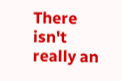There isn't really an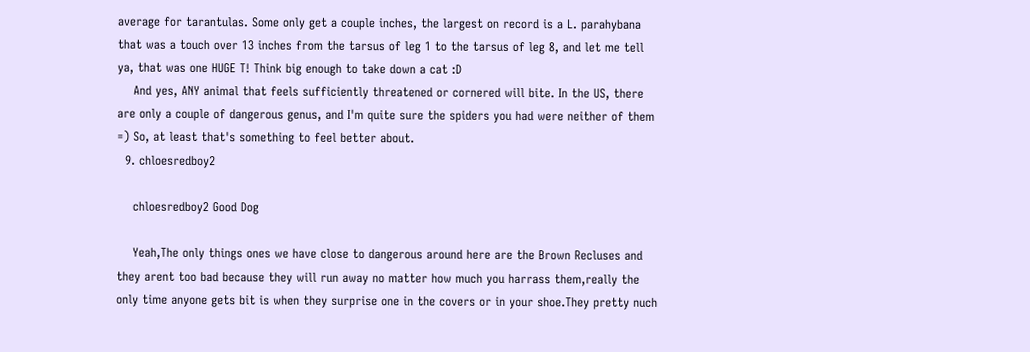average for tarantulas. Some only get a couple inches, the largest on record is a L. parahybana that was a touch over 13 inches from the tarsus of leg 1 to the tarsus of leg 8, and let me tell ya, that was one HUGE T! Think big enough to take down a cat :D
    And yes, ANY animal that feels sufficiently threatened or cornered will bite. In the US, there are only a couple of dangerous genus, and I'm quite sure the spiders you had were neither of them =) So, at least that's something to feel better about.
  9. chloesredboy2

    chloesredboy2 Good Dog

    Yeah,The only things ones we have close to dangerous around here are the Brown Recluses and they arent too bad because they will run away no matter how much you harrass them,really the only time anyone gets bit is when they surprise one in the covers or in your shoe.They pretty nuch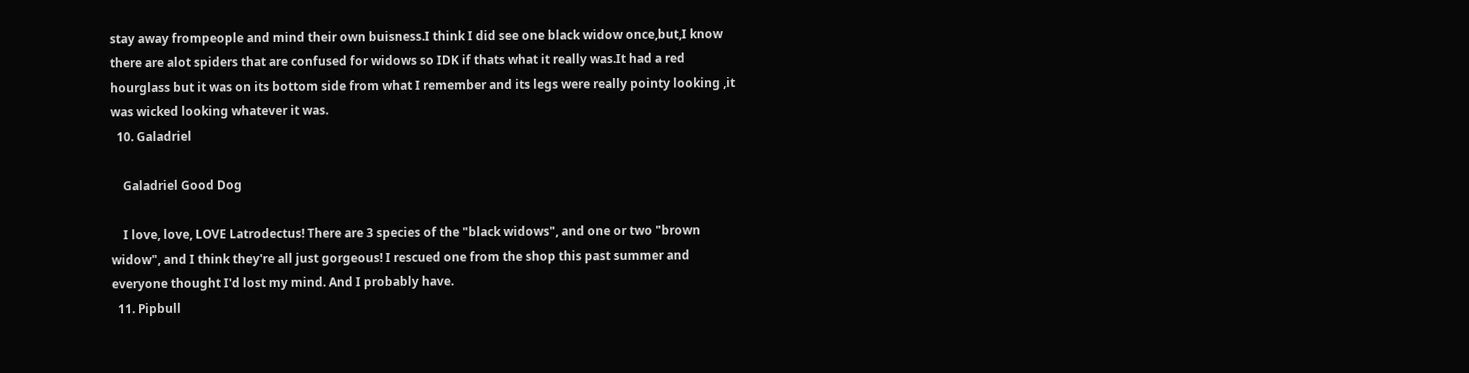stay away frompeople and mind their own buisness.I think I did see one black widow once,but,I know there are alot spiders that are confused for widows so IDK if thats what it really was.It had a red hourglass but it was on its bottom side from what I remember and its legs were really pointy looking ,it was wicked looking whatever it was.
  10. Galadriel

    Galadriel Good Dog

    I love, love, LOVE Latrodectus! There are 3 species of the "black widows", and one or two "brown widow", and I think they're all just gorgeous! I rescued one from the shop this past summer and everyone thought I'd lost my mind. And I probably have.
  11. Pipbull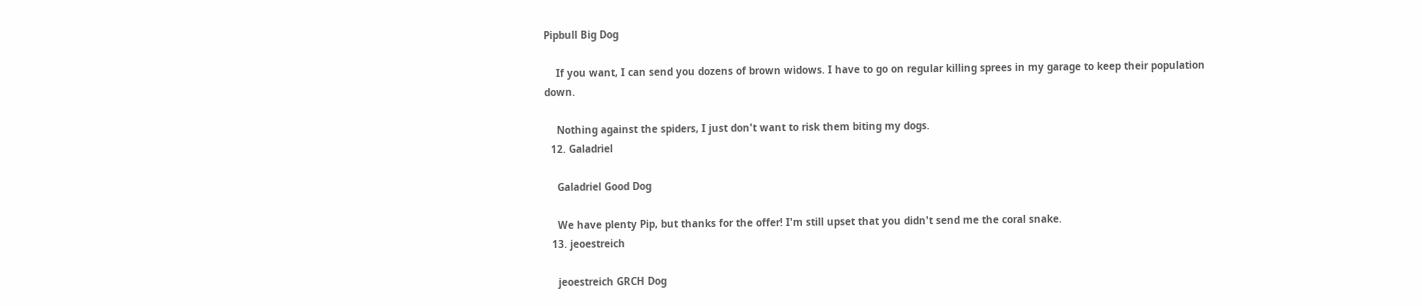Pipbull Big Dog

    If you want, I can send you dozens of brown widows. I have to go on regular killing sprees in my garage to keep their population down.

    Nothing against the spiders, I just don't want to risk them biting my dogs.
  12. Galadriel

    Galadriel Good Dog

    We have plenty Pip, but thanks for the offer! I'm still upset that you didn't send me the coral snake.
  13. jeoestreich

    jeoestreich GRCH Dog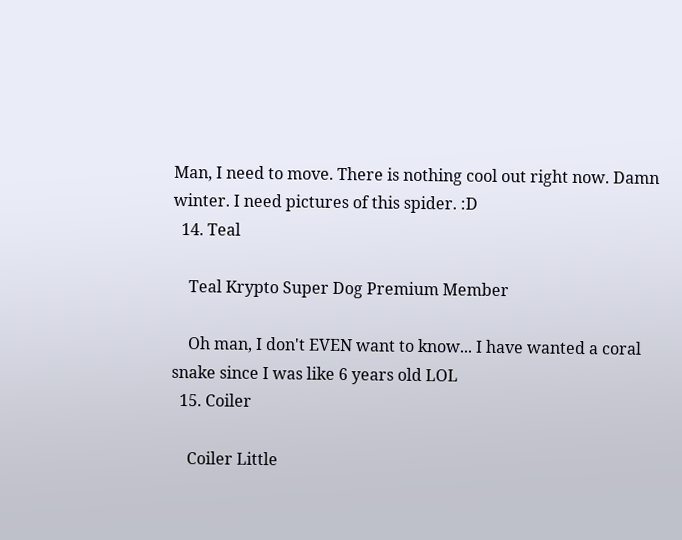Man, I need to move. There is nothing cool out right now. Damn winter. I need pictures of this spider. :D
  14. Teal

    Teal Krypto Super Dog Premium Member

    Oh man, I don't EVEN want to know... I have wanted a coral snake since I was like 6 years old LOL
  15. Coiler

    Coiler Little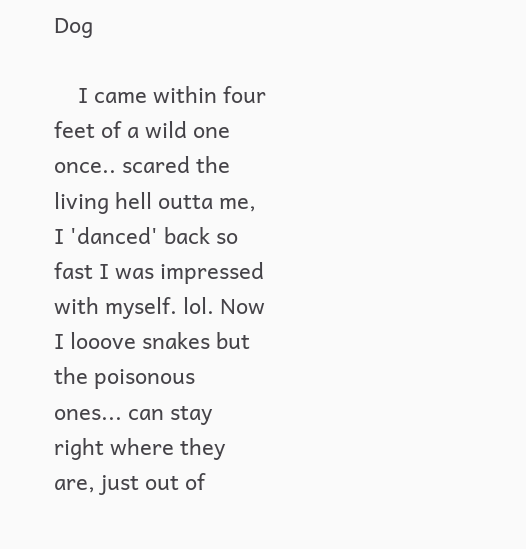Dog

    I came within four feet of a wild one once.. scared the living hell outta me, I 'danced' back so fast I was impressed with myself. lol. Now I looove snakes but the poisonous ones... can stay right where they are, just out of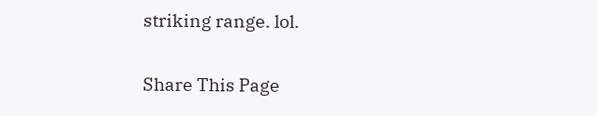striking range. lol.

Share This Page